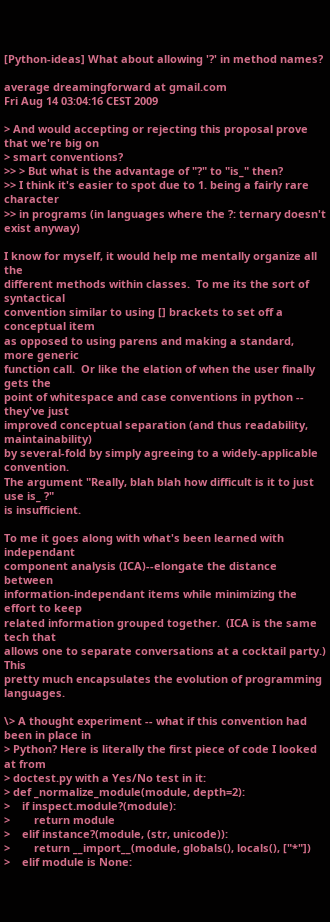[Python-ideas] What about allowing '?' in method names?

average dreamingforward at gmail.com
Fri Aug 14 03:04:16 CEST 2009

> And would accepting or rejecting this proposal prove that we're big on
> smart conventions?
>> > But what is the advantage of "?" to "is_" then?
>> I think it's easier to spot due to 1. being a fairly rare character
>> in programs (in languages where the ?: ternary doesn't exist anyway)

I know for myself, it would help me mentally organize all the
different methods within classes.  To me its the sort of syntactical
convention similar to using [] brackets to set off a conceptual item
as opposed to using parens and making a standard, more generic
function call.  Or like the elation of when the user finally gets the
point of whitespace and case conventions in python -- they've just
improved conceptual separation (and thus readability, maintainability)
by several-fold by simply agreeing to a widely-applicable convention.
The argument "Really, blah blah how difficult is it to just use is_ ?"
is insufficient.

To me it goes along with what's been learned with independant
component analysis (ICA)--elongate the distance between
information-independant items while minimizing the effort to keep
related information grouped together.  (ICA is the same tech that
allows one to separate conversations at a cocktail party.)  This
pretty much encapsulates the evolution of programming languages.

\> A thought experiment -- what if this convention had been in place in
> Python? Here is literally the first piece of code I looked at from
> doctest.py with a Yes/No test in it:
> def _normalize_module(module, depth=2):
>    if inspect.module?(module):
>        return module
>    elif instance?(module, (str, unicode)):
>        return __import__(module, globals(), locals(), ["*"])
>    elif module is None: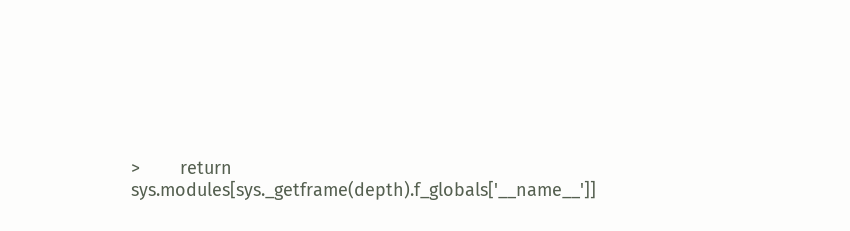>        return sys.modules[sys._getframe(depth).f_globals['__name__']]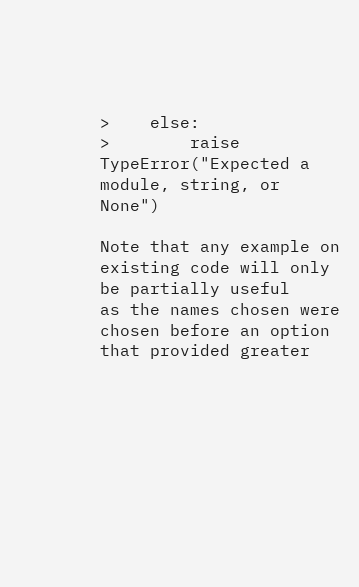>    else:
>        raise TypeError("Expected a module, string, or None")

Note that any example on existing code will only be partially useful
as the names chosen were chosen before an option that provided greater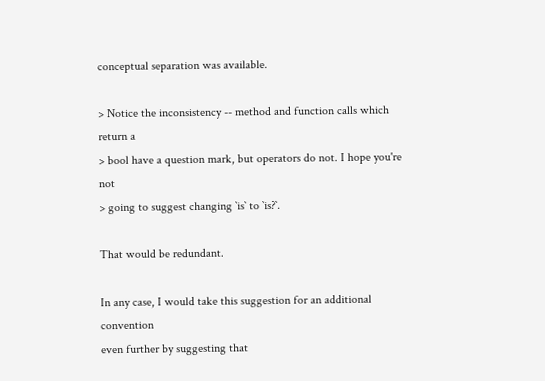conceptual separation was available.

> Notice the inconsistency -- method and function calls which return a
> bool have a question mark, but operators do not. I hope you're not
> going to suggest changing `is` to `is?`.

That would be redundant.

In any case, I would take this suggestion for an additional convention
even further by suggesting that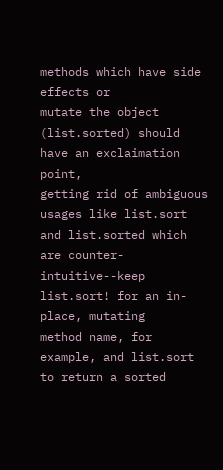methods which have side effects or
mutate the object (list.sorted) should have an exclaimation point,
getting rid of ambiguous usages like list.sort and list.sorted which
are counter-intuitive--keep list.sort! for an in-place, mutating
method name, for example, and list.sort to return a sorted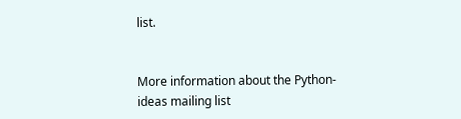list.


More information about the Python-ideas mailing list